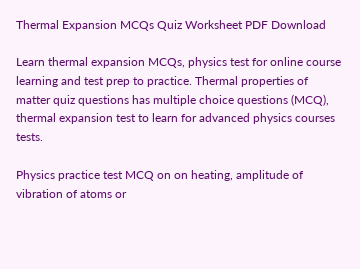Thermal Expansion MCQs Quiz Worksheet PDF Download

Learn thermal expansion MCQs, physics test for online course learning and test prep to practice. Thermal properties of matter quiz questions has multiple choice questions (MCQ), thermal expansion test to learn for advanced physics courses tests.

Physics practice test MCQ on on heating, amplitude of vibration of atoms or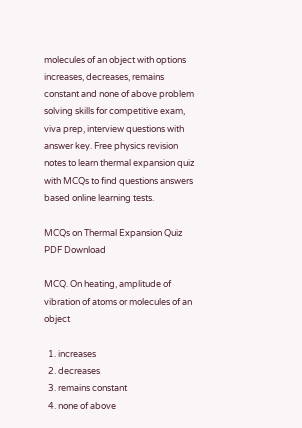molecules of an object with options increases, decreases, remains constant and none of above problem solving skills for competitive exam, viva prep, interview questions with answer key. Free physics revision notes to learn thermal expansion quiz with MCQs to find questions answers based online learning tests.

MCQs on Thermal Expansion Quiz PDF Download

MCQ. On heating, amplitude of vibration of atoms or molecules of an object

  1. increases
  2. decreases
  3. remains constant
  4. none of above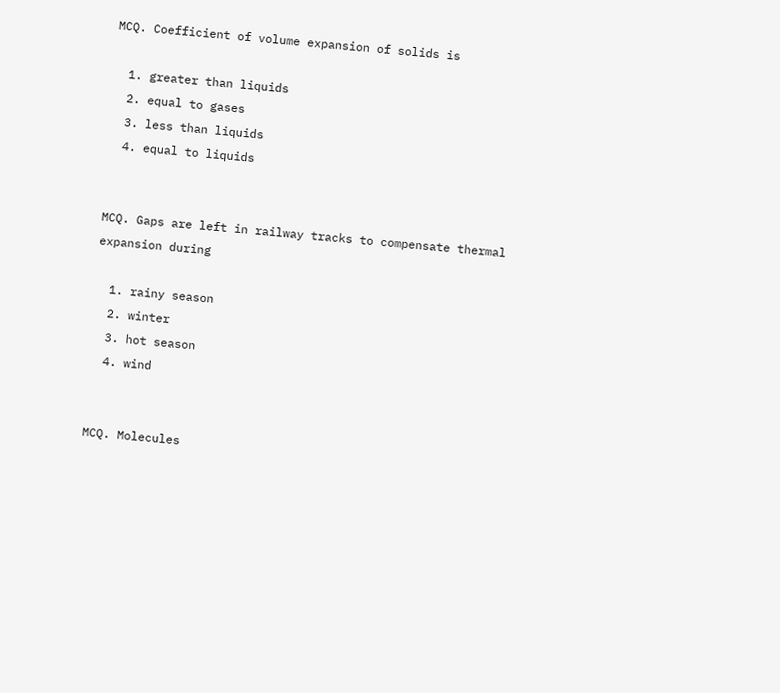MCQ. Coefficient of volume expansion of solids is

  1. greater than liquids
  2. equal to gases
  3. less than liquids
  4. equal to liquids


MCQ. Gaps are left in railway tracks to compensate thermal expansion during

  1. rainy season
  2. winter
  3. hot season
  4. wind


MCQ. Molecules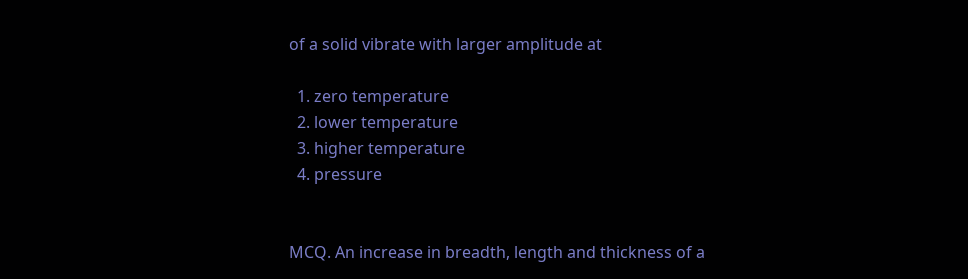of a solid vibrate with larger amplitude at

  1. zero temperature
  2. lower temperature
  3. higher temperature
  4. pressure


MCQ. An increase in breadth, length and thickness of a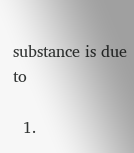substance is due to

  1.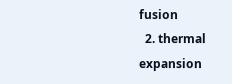fusion
  2. thermal expansion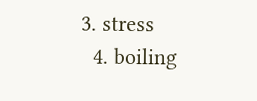3. stress
  4. boiling